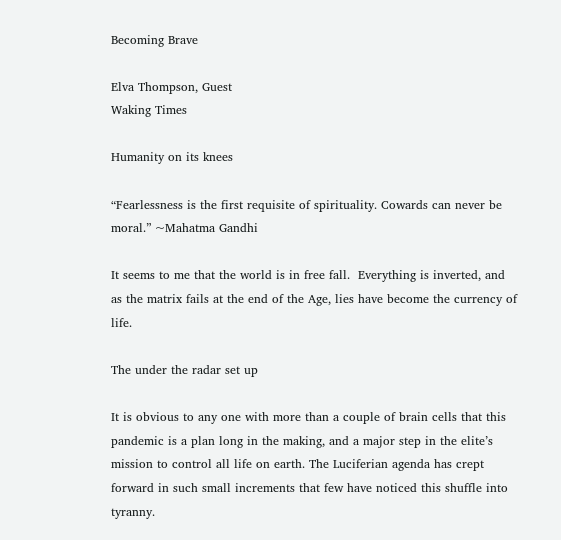Becoming Brave

Elva Thompson, Guest
Waking Times

Humanity on its knees

“Fearlessness is the first requisite of spirituality. Cowards can never be moral.” ~Mahatma Gandhi

It seems to me that the world is in free fall.  Everything is inverted, and as the matrix fails at the end of the Age, lies have become the currency of life.

The under the radar set up

It is obvious to any one with more than a couple of brain cells that this pandemic is a plan long in the making, and a major step in the elite’s mission to control all life on earth. The Luciferian agenda has crept forward in such small increments that few have noticed this shuffle into tyranny.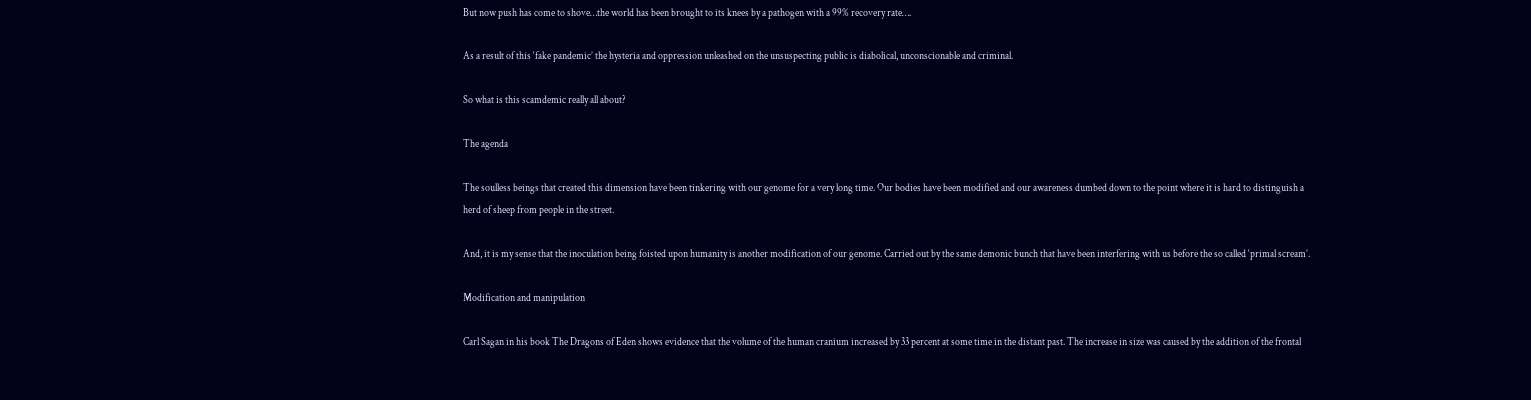But now push has come to shove…the world has been brought to its knees by a pathogen with a 99% recovery rate….

As a result of this ‘fake pandemic’ the hysteria and oppression unleashed on the unsuspecting public is diabolical, unconscionable and criminal.

So what is this scamdemic really all about?

The agenda

The soulless beings that created this dimension have been tinkering with our genome for a very long time. Our bodies have been modified and our awareness dumbed down to the point where it is hard to distinguish a herd of sheep from people in the street.

And, it is my sense that the inoculation being foisted upon humanity is another modification of our genome. Carried out by the same demonic bunch that have been interfering with us before the so called ‘primal scream’.

Modification and manipulation

Carl Sagan in his book The Dragons of Eden shows evidence that the volume of the human cranium increased by 33 percent at some time in the distant past. The increase in size was caused by the addition of the frontal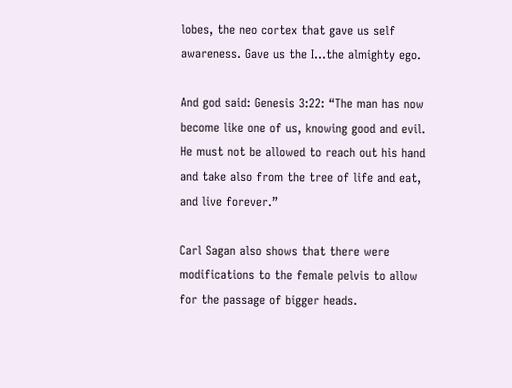lobes, the neo cortex that gave us self awareness. Gave us the I…the almighty ego.

And god said: Genesis 3:22: “The man has now become like one of us, knowing good and evil. He must not be allowed to reach out his hand and take also from the tree of life and eat, and live forever.”

Carl Sagan also shows that there were modifications to the female pelvis to allow for the passage of bigger heads.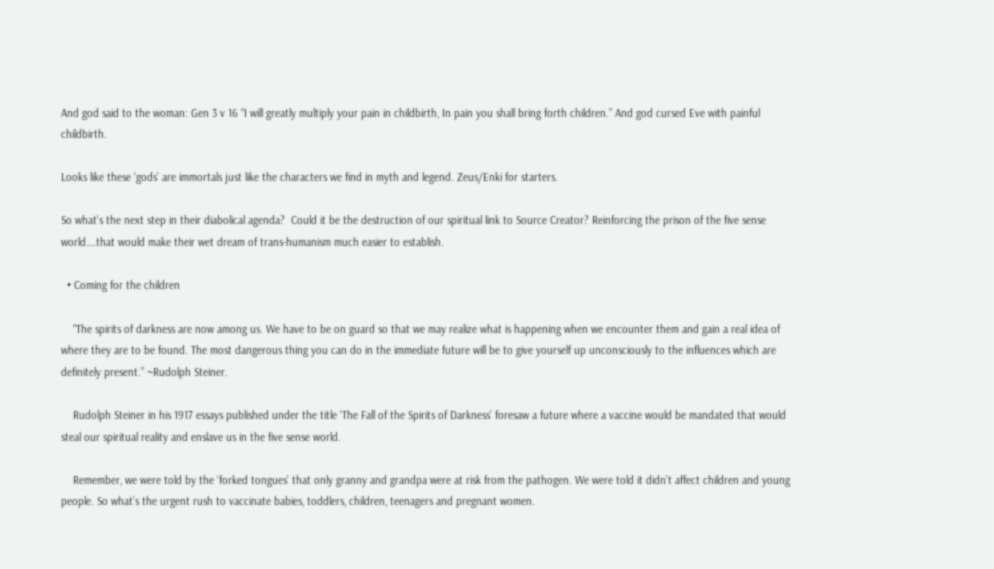And god said to the woman: Gen 3 v 16 “I will greatly multiply your pain in childbirth, In pain you shall bring forth children.” And god cursed Eve with painful childbirth.

Looks like these ‘gods’ are immortals just like the characters we find in myth and legend. Zeus/Enki for starters.

So what’s the next step in their diabolical agenda?  Could it be the destruction of our spiritual link to Source Creator? Reinforcing the prison of the five sense world….that would make their wet dream of trans-humanism much easier to establish.

  • Coming for the children

    “The spirits of darkness are now among us. We have to be on guard so that we may realize what is happening when we encounter them and gain a real idea of where they are to be found. The most dangerous thing you can do in the immediate future will be to give yourself up unconsciously to the influences which are definitely present.” ~Rudolph Steiner.

    Rudolph Steiner in his 1917 essays published under the title ‘The Fall of the Spirits of Darkness’ foresaw a future where a vaccine would be mandated that would steal our spiritual reality and enslave us in the five sense world.

    Remember, we were told by the ‘forked tongues’ that only granny and grandpa were at risk from the pathogen. We were told it didn’t affect children and young people. So what’s the urgent rush to vaccinate babies, toddlers, children, teenagers and pregnant women.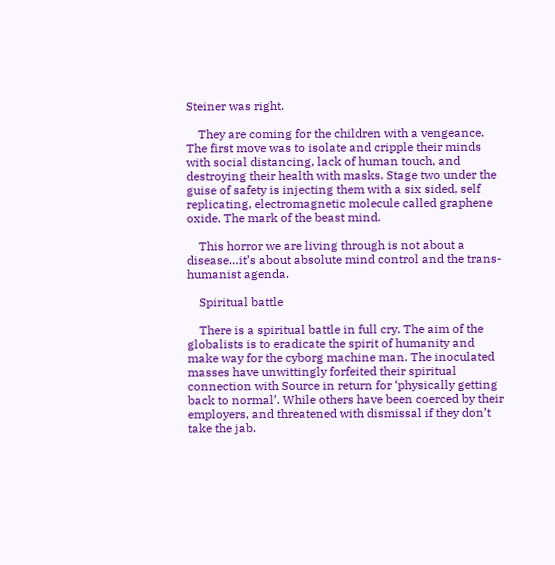Steiner was right.

    They are coming for the children with a vengeance. The first move was to isolate and cripple their minds with social distancing, lack of human touch, and destroying their health with masks. Stage two under the guise of safety is injecting them with a six sided, self replicating, electromagnetic molecule called graphene oxide. The mark of the beast mind.

    This horror we are living through is not about a disease…it’s about absolute mind control and the trans-humanist agenda.

    Spiritual battle

    There is a spiritual battle in full cry. The aim of the globalists is to eradicate the spirit of humanity and make way for the cyborg machine man. The inoculated masses have unwittingly forfeited their spiritual connection with Source in return for ‘physically getting back to normal’. While others have been coerced by their employers, and threatened with dismissal if they don’t take the jab.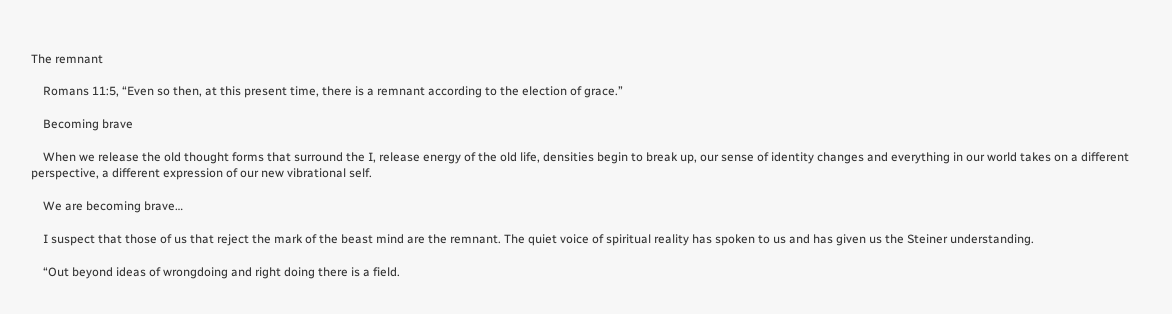The remnant

    Romans 11:5, “Even so then, at this present time, there is a remnant according to the election of grace.”

    Becoming brave

    When we release the old thought forms that surround the I, release energy of the old life, densities begin to break up, our sense of identity changes and everything in our world takes on a different perspective, a different expression of our new vibrational self.

    We are becoming brave…

    I suspect that those of us that reject the mark of the beast mind are the remnant. The quiet voice of spiritual reality has spoken to us and has given us the Steiner understanding.

    “Out beyond ideas of wrongdoing and right doing there is a field.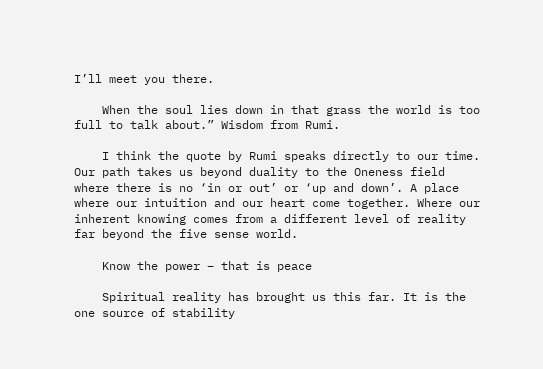I’ll meet you there.

    When the soul lies down in that grass the world is too full to talk about.” Wisdom from Rumi.

    I think the quote by Rumi speaks directly to our time. Our path takes us beyond duality to the Oneness field where there is no ‘in or out’ or ‘up and down’. A place where our intuition and our heart come together. Where our inherent knowing comes from a different level of reality far beyond the five sense world.

    Know the power – that is peace

    Spiritual reality has brought us this far. It is the one source of stability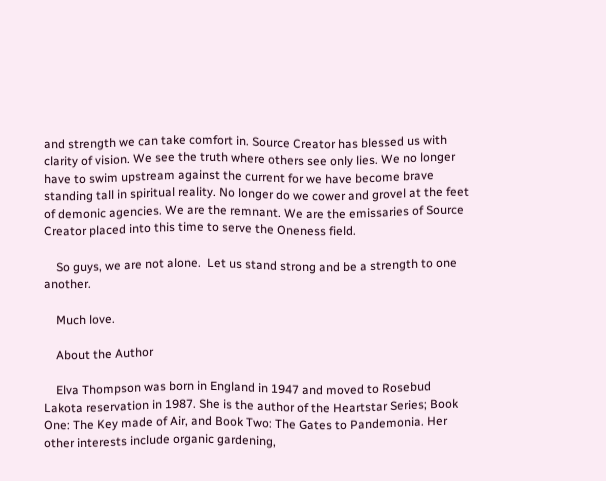and strength we can take comfort in. Source Creator has blessed us with clarity of vision. We see the truth where others see only lies. We no longer have to swim upstream against the current for we have become brave standing tall in spiritual reality. No longer do we cower and grovel at the feet of demonic agencies. We are the remnant. We are the emissaries of Source Creator placed into this time to serve the Oneness field.

    So guys, we are not alone.  Let us stand strong and be a strength to one another.

    Much love.

    About the Author

    Elva Thompson was born in England in 1947 and moved to Rosebud Lakota reservation in 1987. She is the author of the Heartstar Series; Book One: The Key made of Air, and Book Two: The Gates to Pandemonia. Her other interests include organic gardening,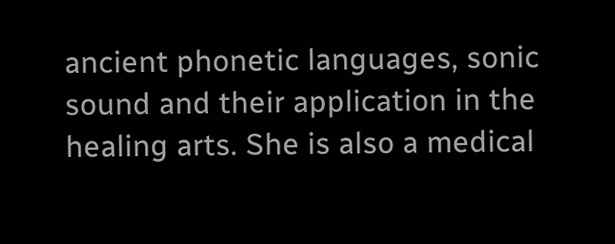ancient phonetic languages, sonic sound and their application in the healing arts. She is also a medical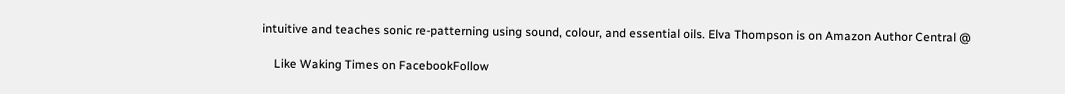intuitive and teaches sonic re-patterning using sound, colour, and essential oils. Elva Thompson is on Amazon Author Central @

    Like Waking Times on FacebookFollow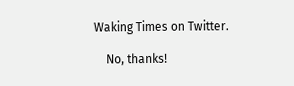Waking Times on Twitter.

    No, thanks!